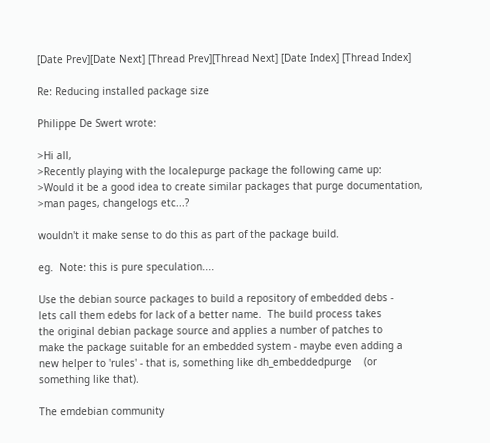[Date Prev][Date Next] [Thread Prev][Thread Next] [Date Index] [Thread Index]

Re: Reducing installed package size

Philippe De Swert wrote:

>Hi all,
>Recently playing with the localepurge package the following came up:
>Would it be a good idea to create similar packages that purge documentation,
>man pages, changelogs etc...?

wouldn't it make sense to do this as part of the package build.

eg.  Note: this is pure speculation....

Use the debian source packages to build a repository of embedded debs -
lets call them edebs for lack of a better name.  The build process takes
the original debian package source and applies a number of patches to
make the package suitable for an embedded system - maybe even adding a
new helper to 'rules' - that is, something like dh_embeddedpurge    (or
something like that).

The emdebian community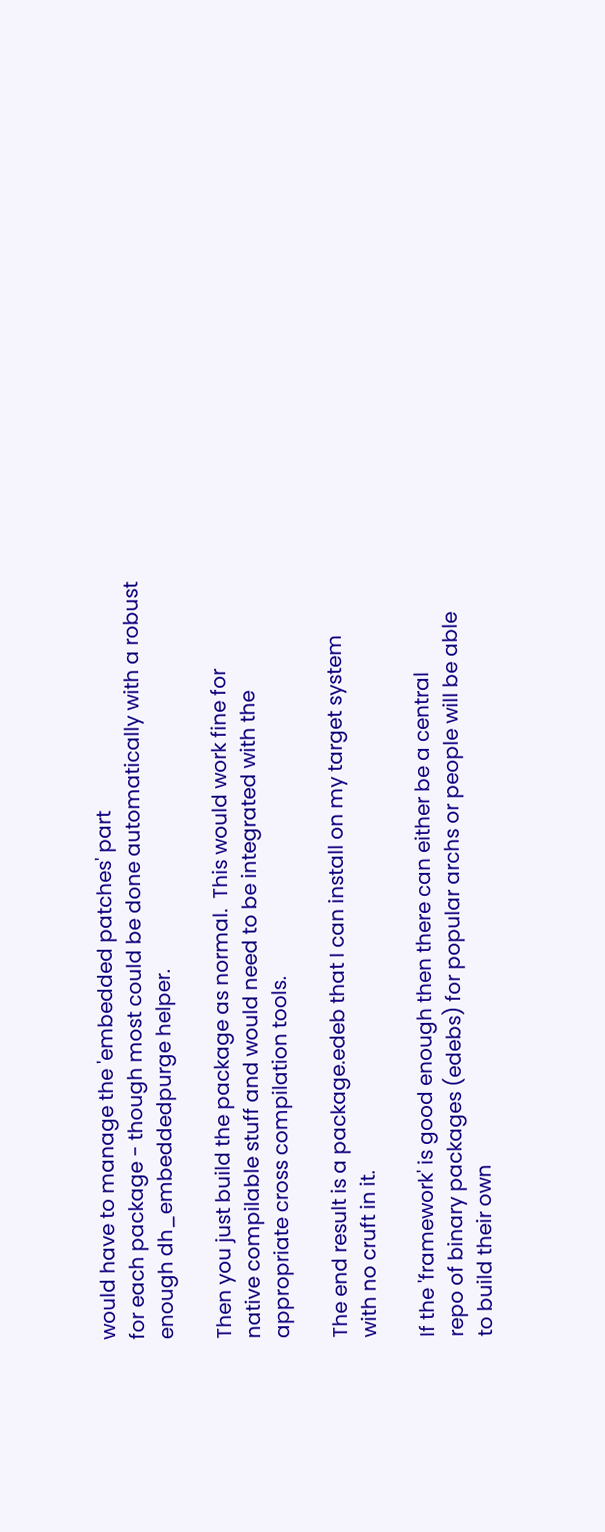would have to manage the 'embedded patches' part
for each package - though most could be done automatically with a robust
enough dh_embeddedpurge helper.

Then you just build the package as normal.  This would work fine for
native compilable stuff and would need to be integrated with the
appropriate cross compilation tools.

The end result is a package.edeb that I can install on my target system
with no cruft in it.

If the 'framework' is good enough then there can either be a central
repo of binary packages (edebs) for popular archs or people will be able
to build their own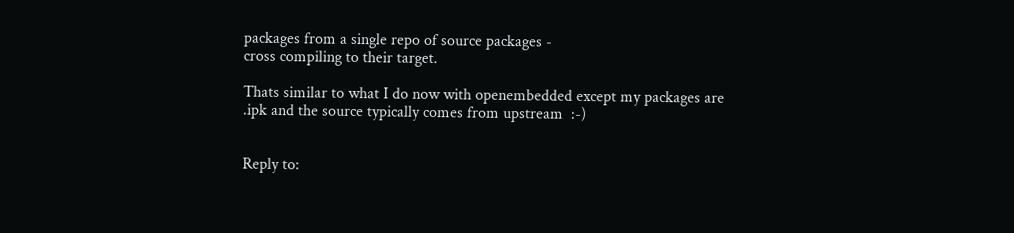packages from a single repo of source packages -
cross compiling to their target.

Thats similar to what I do now with openembedded except my packages are
.ipk and the source typically comes from upstream  :-)


Reply to: